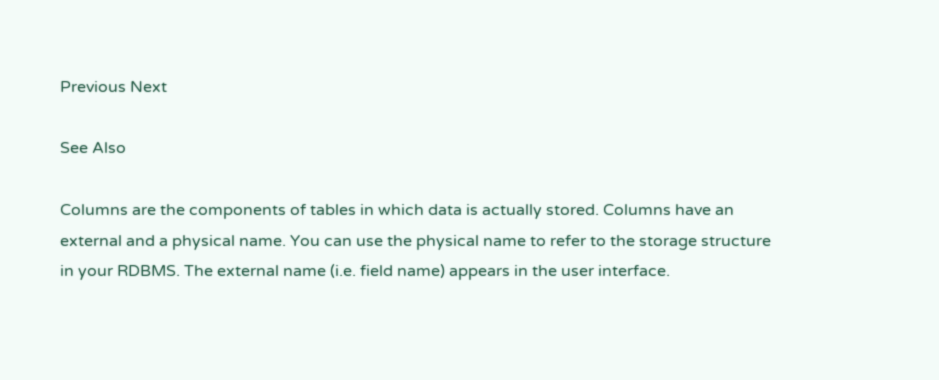Previous Next

See Also

Columns are the components of tables in which data is actually stored. Columns have an external and a physical name. You can use the physical name to refer to the storage structure in your RDBMS. The external name (i.e. field name) appears in the user interface.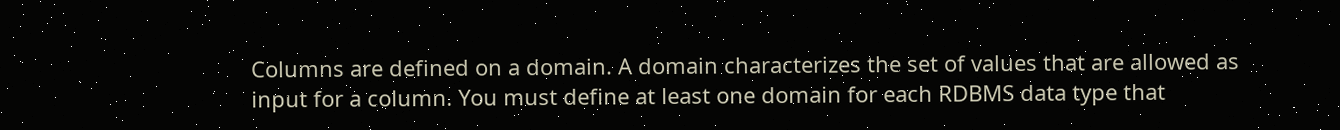Columns are defined on a domain. A domain characterizes the set of values that are allowed as input for a column. You must define at least one domain for each RDBMS data type that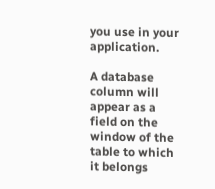you use in your application.

A database column will appear as a field on the window of the table to which it belongs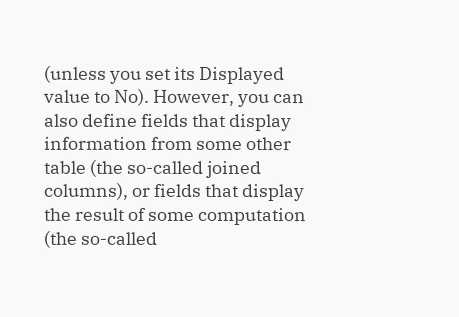(unless you set its Displayed value to No). However, you can also define fields that display information from some other table (the so-called joined columns), or fields that display the result of some computation (the so-called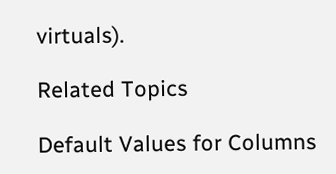virtuals).

Related Topics

Default Values for Columns